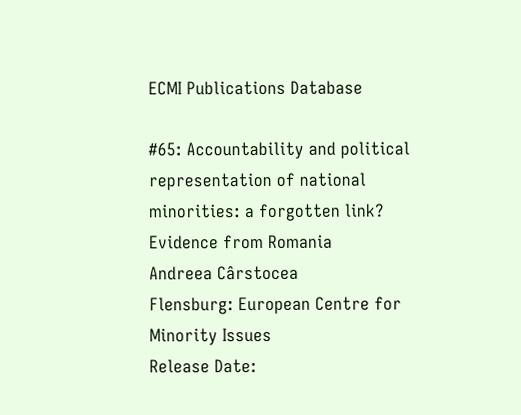ECMI Publications Database

#65: Accountability and political representation of national minorities: a forgotten link? Evidence from Romania
Andreea Cârstocea
Flensburg: European Centre for Minority Issues
Release Date: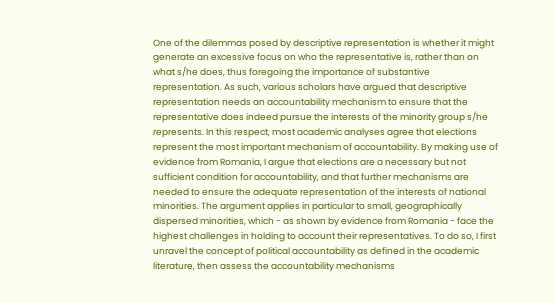One of the dilemmas posed by descriptive representation is whether it might generate an excessive focus on who the representative is, rather than on what s/he does, thus foregoing the importance of substantive representation. As such, various scholars have argued that descriptive representation needs an accountability mechanism to ensure that the representative does indeed pursue the interests of the minority group s/he represents. In this respect, most academic analyses agree that elections represent the most important mechanism of accountability. By making use of evidence from Romania, I argue that elections are a necessary but not sufficient condition for accountability, and that further mechanisms are needed to ensure the adequate representation of the interests of national minorities. The argument applies in particular to small, geographically dispersed minorities, which - as shown by evidence from Romania - face the highest challenges in holding to account their representatives. To do so, I first unravel the concept of political accountability as defined in the academic literature, then assess the accountability mechanisms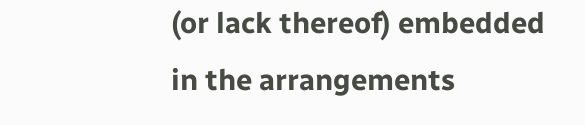(or lack thereof) embedded in the arrangements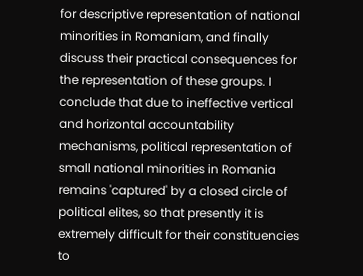for descriptive representation of national minorities in Romaniam, and finally discuss their practical consequences for the representation of these groups. I conclude that due to ineffective vertical and horizontal accountability mechanisms, political representation of small national minorities in Romania remains 'captured' by a closed circle of political elites, so that presently it is extremely difficult for their constituencies to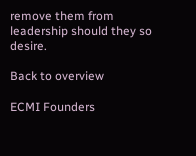remove them from leadership should they so desire.

Back to overview

ECMI Founders